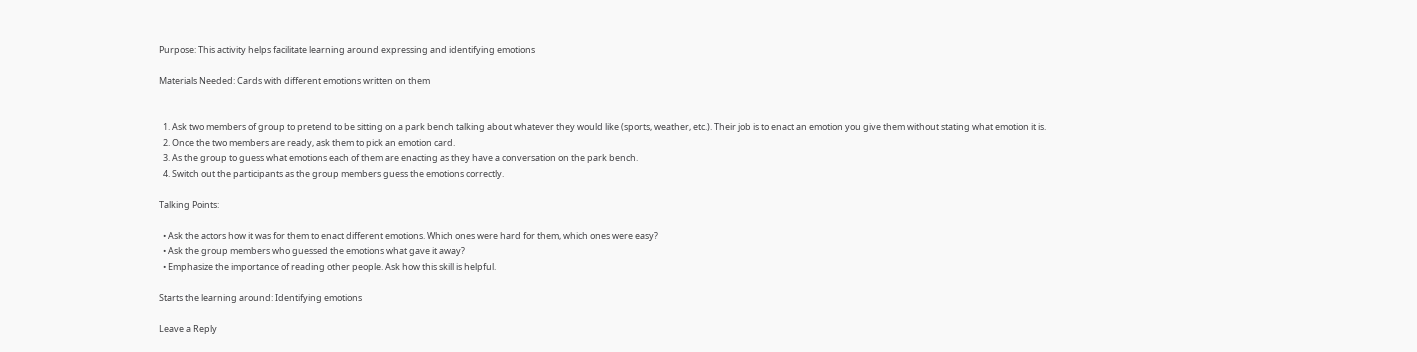Purpose: This activity helps facilitate learning around expressing and identifying emotions

Materials Needed: Cards with different emotions written on them


  1. Ask two members of group to pretend to be sitting on a park bench talking about whatever they would like (sports, weather, etc.). Their job is to enact an emotion you give them without stating what emotion it is.
  2. Once the two members are ready, ask them to pick an emotion card.
  3. As the group to guess what emotions each of them are enacting as they have a conversation on the park bench.
  4. Switch out the participants as the group members guess the emotions correctly.

Talking Points:

  • Ask the actors how it was for them to enact different emotions. Which ones were hard for them, which ones were easy?
  • Ask the group members who guessed the emotions what gave it away?
  • Emphasize the importance of reading other people. Ask how this skill is helpful.

Starts the learning around: Identifying emotions

Leave a Reply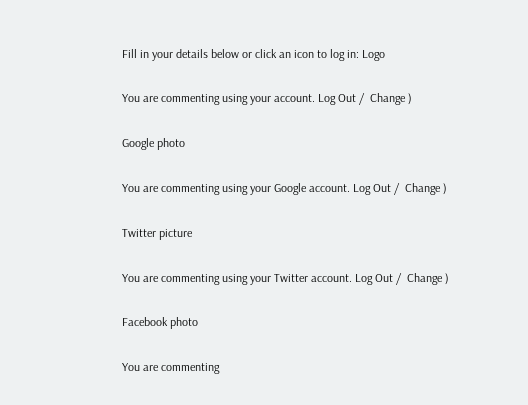Fill in your details below or click an icon to log in: Logo

You are commenting using your account. Log Out /  Change )

Google photo

You are commenting using your Google account. Log Out /  Change )

Twitter picture

You are commenting using your Twitter account. Log Out /  Change )

Facebook photo

You are commenting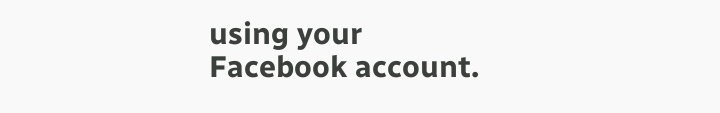using your Facebook account.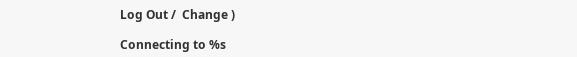Log Out /  Change )

Connecting to %s